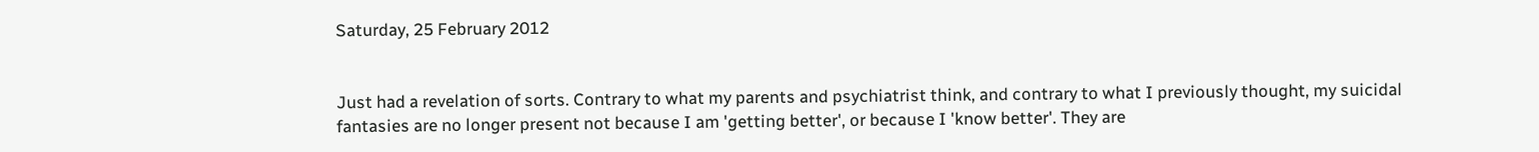Saturday, 25 February 2012


Just had a revelation of sorts. Contrary to what my parents and psychiatrist think, and contrary to what I previously thought, my suicidal fantasies are no longer present not because I am 'getting better', or because I 'know better'. They are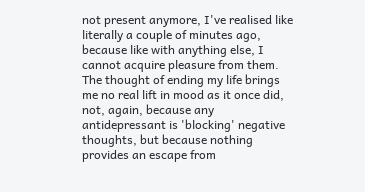not present anymore, I've realised like literally a couple of minutes ago, because like with anything else, I cannot acquire pleasure from them. The thought of ending my life brings me no real lift in mood as it once did, not, again, because any antidepressant is 'blocking' negative thoughts, but because nothing provides an escape from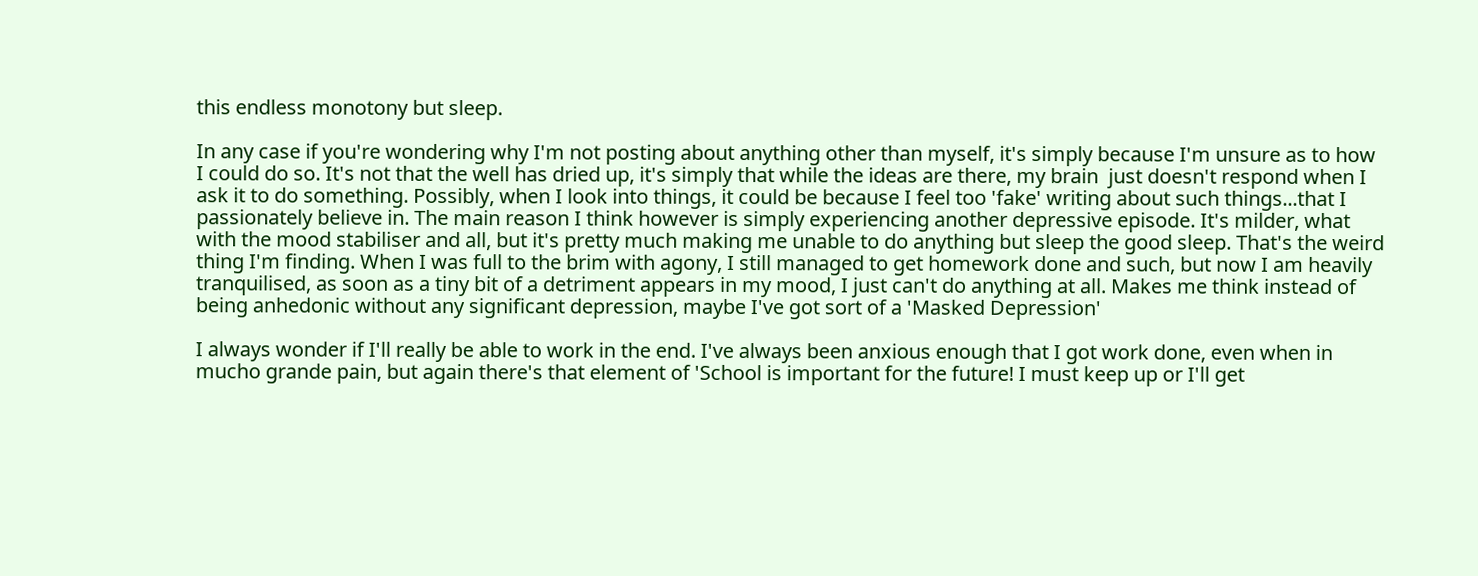this endless monotony but sleep.

In any case if you're wondering why I'm not posting about anything other than myself, it's simply because I'm unsure as to how I could do so. It's not that the well has dried up, it's simply that while the ideas are there, my brain  just doesn't respond when I ask it to do something. Possibly, when I look into things, it could be because I feel too 'fake' writing about such things...that I passionately believe in. The main reason I think however is simply experiencing another depressive episode. It's milder, what with the mood stabiliser and all, but it's pretty much making me unable to do anything but sleep the good sleep. That's the weird thing I'm finding. When I was full to the brim with agony, I still managed to get homework done and such, but now I am heavily tranquilised, as soon as a tiny bit of a detriment appears in my mood, I just can't do anything at all. Makes me think instead of being anhedonic without any significant depression, maybe I've got sort of a 'Masked Depression'

I always wonder if I'll really be able to work in the end. I've always been anxious enough that I got work done, even when in mucho grande pain, but again there's that element of 'School is important for the future! I must keep up or I'll get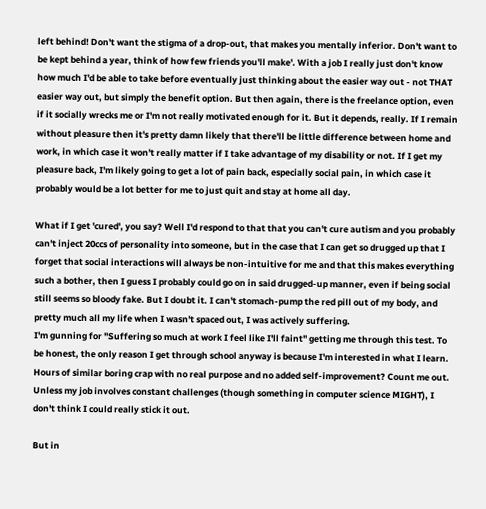left behind! Don't want the stigma of a drop-out, that makes you mentally inferior. Don't want to be kept behind a year, think of how few friends you'll make'. With a job I really just don't know how much I'd be able to take before eventually just thinking about the easier way out - not THAT easier way out, but simply the benefit option. But then again, there is the freelance option, even if it socially wrecks me or I'm not really motivated enough for it. But it depends, really. If I remain without pleasure then it's pretty damn likely that there'll be little difference between home and work, in which case it won't really matter if I take advantage of my disability or not. If I get my pleasure back, I'm likely going to get a lot of pain back, especially social pain, in which case it probably would be a lot better for me to just quit and stay at home all day.

What if I get 'cured', you say? Well I'd respond to that that you can't cure autism and you probably can't inject 20ccs of personality into someone, but in the case that I can get so drugged up that I forget that social interactions will always be non-intuitive for me and that this makes everything such a bother, then I guess I probably could go on in said drugged-up manner, even if being social still seems so bloody fake. But I doubt it. I can't stomach-pump the red pill out of my body, and pretty much all my life when I wasn't spaced out, I was actively suffering.
I'm gunning for "Suffering so much at work I feel like I'll faint" getting me through this test. To be honest, the only reason I get through school anyway is because I'm interested in what I learn. Hours of similar boring crap with no real purpose and no added self-improvement? Count me out. Unless my job involves constant challenges (though something in computer science MIGHT), I don't think I could really stick it out.

But in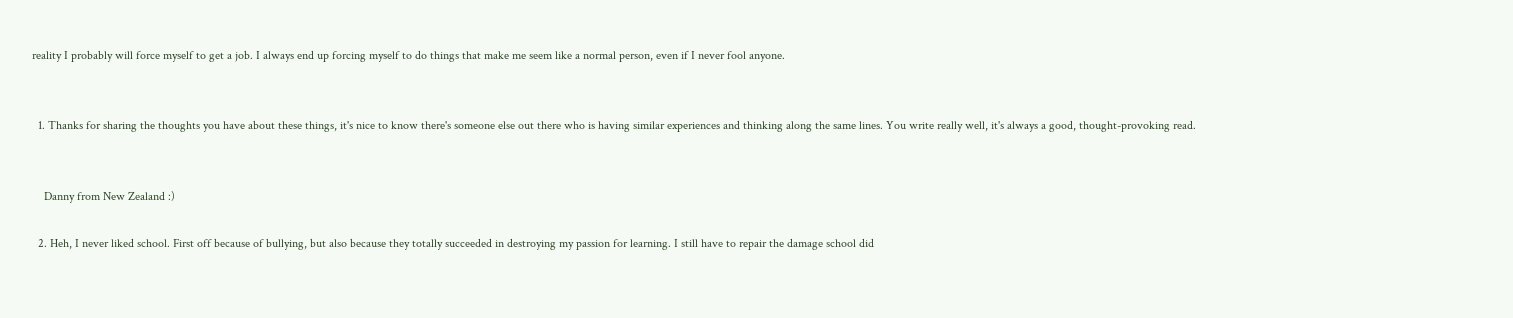reality I probably will force myself to get a job. I always end up forcing myself to do things that make me seem like a normal person, even if I never fool anyone.


  1. Thanks for sharing the thoughts you have about these things, it's nice to know there's someone else out there who is having similar experiences and thinking along the same lines. You write really well, it's always a good, thought-provoking read.


    Danny from New Zealand :)

  2. Heh, I never liked school. First off because of bullying, but also because they totally succeeded in destroying my passion for learning. I still have to repair the damage school did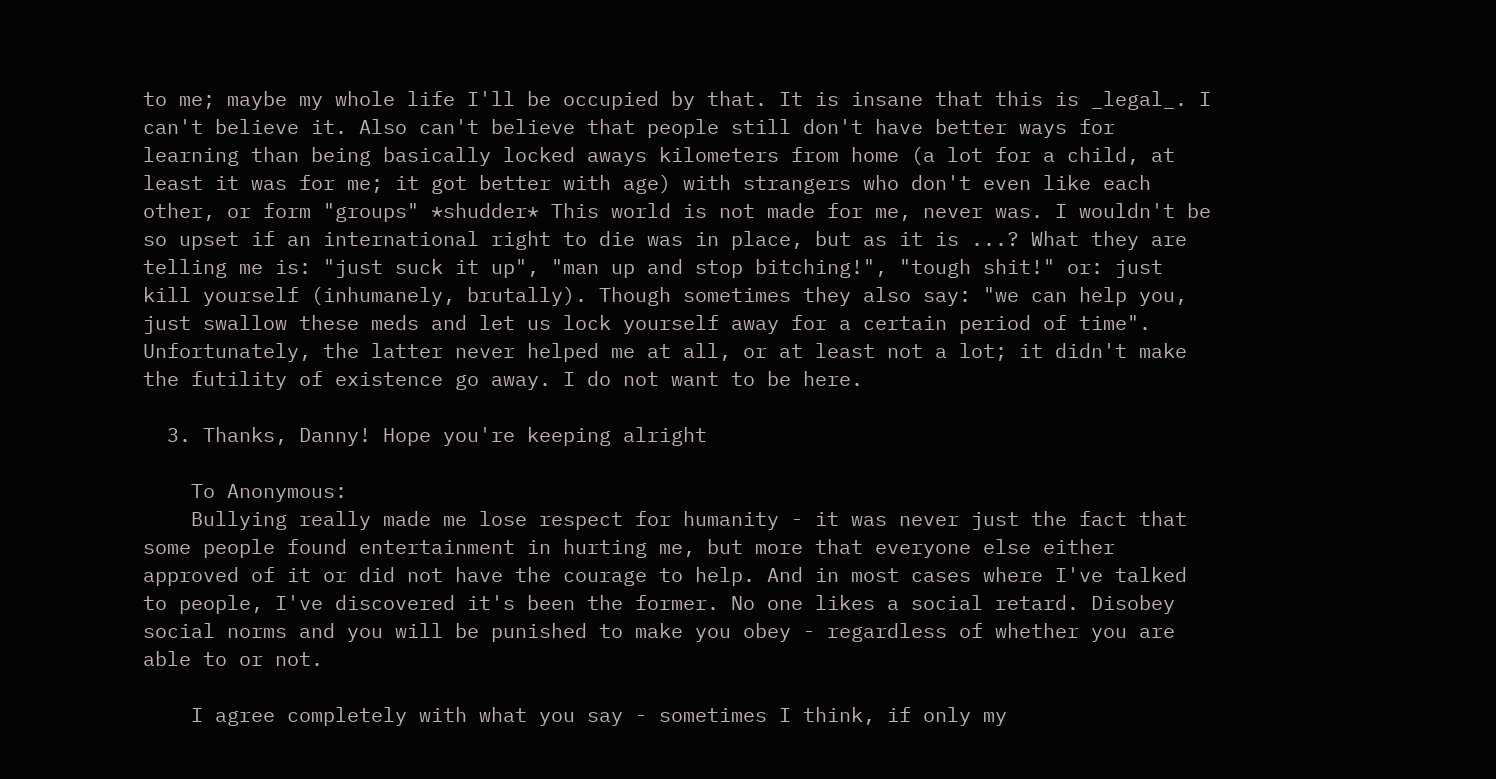to me; maybe my whole life I'll be occupied by that. It is insane that this is _legal_. I can't believe it. Also can't believe that people still don't have better ways for learning than being basically locked aways kilometers from home (a lot for a child, at least it was for me; it got better with age) with strangers who don't even like each other, or form "groups" *shudder* This world is not made for me, never was. I wouldn't be so upset if an international right to die was in place, but as it is ...? What they are telling me is: "just suck it up", "man up and stop bitching!", "tough shit!" or: just kill yourself (inhumanely, brutally). Though sometimes they also say: "we can help you, just swallow these meds and let us lock yourself away for a certain period of time". Unfortunately, the latter never helped me at all, or at least not a lot; it didn't make the futility of existence go away. I do not want to be here.

  3. Thanks, Danny! Hope you're keeping alright

    To Anonymous:
    Bullying really made me lose respect for humanity - it was never just the fact that some people found entertainment in hurting me, but more that everyone else either approved of it or did not have the courage to help. And in most cases where I've talked to people, I've discovered it's been the former. No one likes a social retard. Disobey social norms and you will be punished to make you obey - regardless of whether you are able to or not.

    I agree completely with what you say - sometimes I think, if only my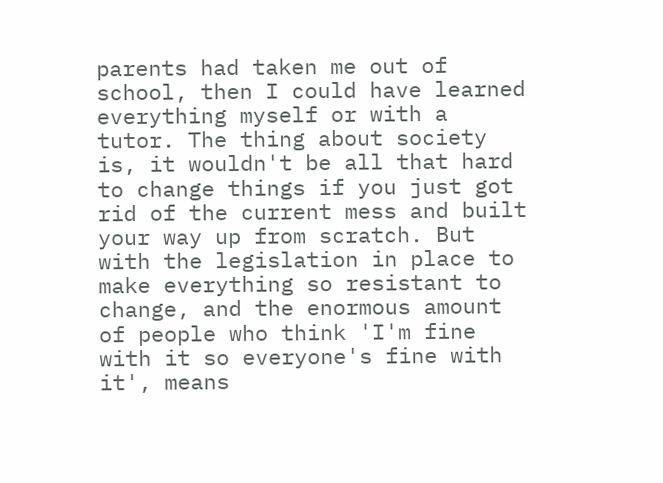parents had taken me out of school, then I could have learned everything myself or with a tutor. The thing about society is, it wouldn't be all that hard to change things if you just got rid of the current mess and built your way up from scratch. But with the legislation in place to make everything so resistant to change, and the enormous amount of people who think 'I'm fine with it so everyone's fine with it', means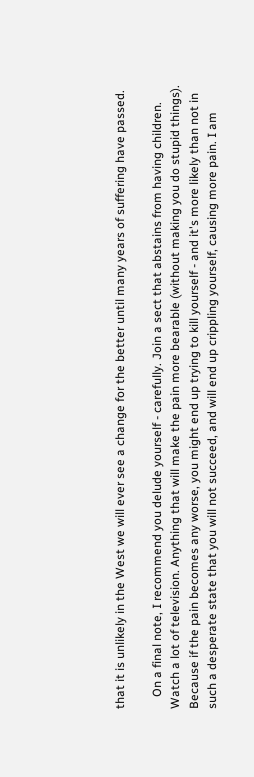that it is unlikely in the West we will ever see a change for the better until many years of suffering have passed.

    On a final note, I recommend you delude yourself - carefully. Join a sect that abstains from having children. Watch a lot of television. Anything that will make the pain more bearable (without making you do stupid things). Because if the pain becomes any worse, you might end up trying to kill yourself - and it's more likely than not in such a desperate state that you will not succeed, and will end up crippling yourself, causing more pain. I am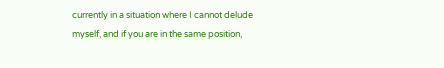currently in a situation where I cannot delude myself, and if you are in the same position,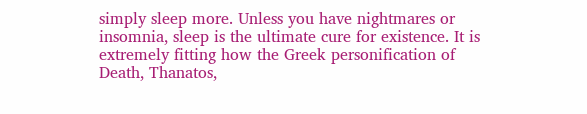simply sleep more. Unless you have nightmares or insomnia, sleep is the ultimate cure for existence. It is extremely fitting how the Greek personification of Death, Thanatos,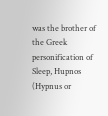was the brother of the Greek personification of Sleep, Hupnos (Hypnus or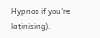Hypnos if you're latinising).